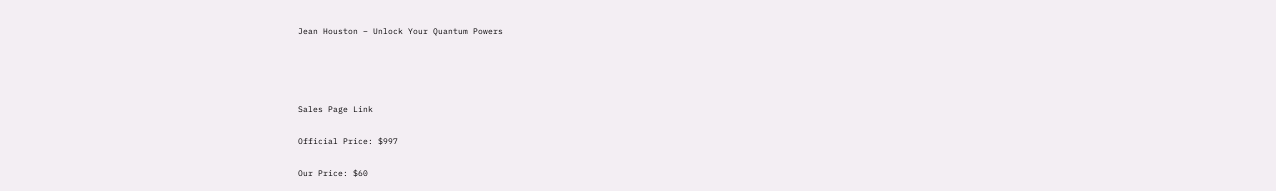Jean Houston – Unlock Your Quantum Powers




Sales Page Link

Official Price: $997

Our Price: $60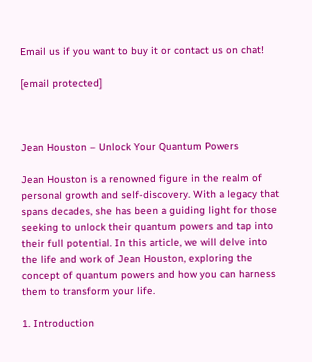Email us if you want to buy it or contact us on chat!

[email protected]



Jean Houston – Unlock Your Quantum Powers

Jean Houston is a renowned figure in the realm of personal growth and self-discovery. With a legacy that spans decades, she has been a guiding light for those seeking to unlock their quantum powers and tap into their full potential. In this article, we will delve into the life and work of Jean Houston, exploring the concept of quantum powers and how you can harness them to transform your life.

1. Introduction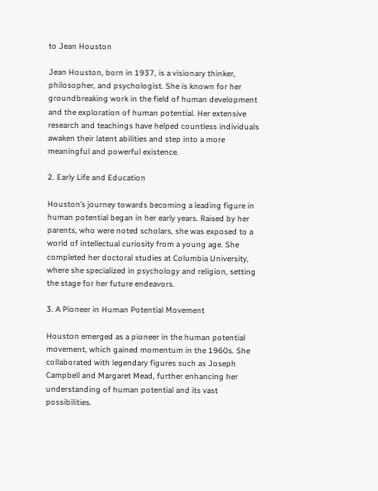to Jean Houston

Jean Houston, born in 1937, is a visionary thinker, philosopher, and psychologist. She is known for her groundbreaking work in the field of human development and the exploration of human potential. Her extensive research and teachings have helped countless individuals awaken their latent abilities and step into a more meaningful and powerful existence.

2. Early Life and Education

Houston’s journey towards becoming a leading figure in human potential began in her early years. Raised by her parents, who were noted scholars, she was exposed to a world of intellectual curiosity from a young age. She completed her doctoral studies at Columbia University, where she specialized in psychology and religion, setting the stage for her future endeavors.

3. A Pioneer in Human Potential Movement

Houston emerged as a pioneer in the human potential movement, which gained momentum in the 1960s. She collaborated with legendary figures such as Joseph Campbell and Margaret Mead, further enhancing her understanding of human potential and its vast possibilities.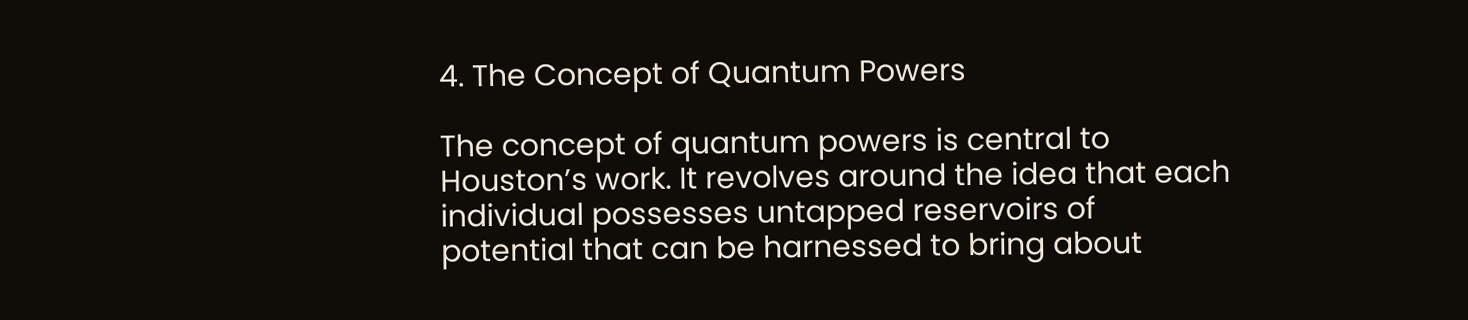4. The Concept of Quantum Powers

The concept of quantum powers is central to Houston’s work. It revolves around the idea that each individual possesses untapped reservoirs of potential that can be harnessed to bring about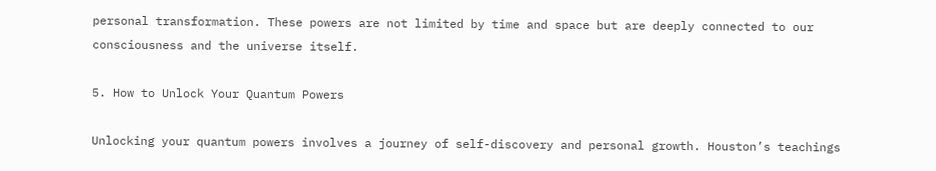personal transformation. These powers are not limited by time and space but are deeply connected to our consciousness and the universe itself.

5. How to Unlock Your Quantum Powers

Unlocking your quantum powers involves a journey of self-discovery and personal growth. Houston’s teachings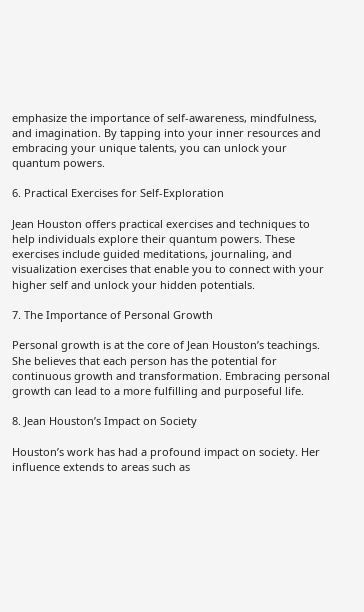emphasize the importance of self-awareness, mindfulness, and imagination. By tapping into your inner resources and embracing your unique talents, you can unlock your quantum powers.

6. Practical Exercises for Self-Exploration

Jean Houston offers practical exercises and techniques to help individuals explore their quantum powers. These exercises include guided meditations, journaling, and visualization exercises that enable you to connect with your higher self and unlock your hidden potentials.

7. The Importance of Personal Growth

Personal growth is at the core of Jean Houston’s teachings. She believes that each person has the potential for continuous growth and transformation. Embracing personal growth can lead to a more fulfilling and purposeful life.

8. Jean Houston’s Impact on Society

Houston’s work has had a profound impact on society. Her influence extends to areas such as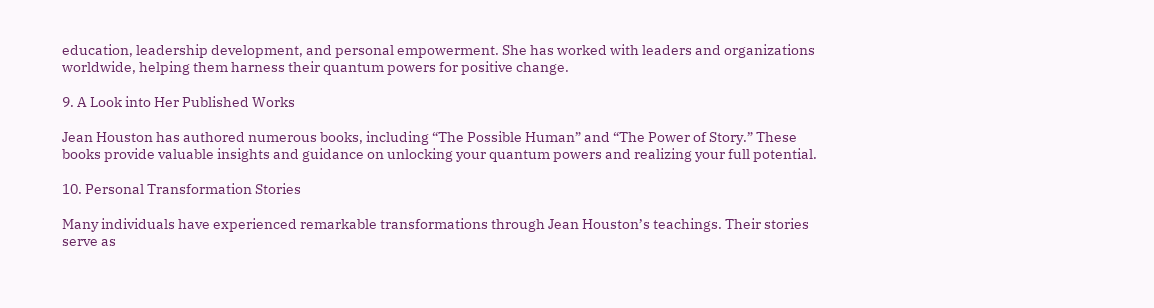education, leadership development, and personal empowerment. She has worked with leaders and organizations worldwide, helping them harness their quantum powers for positive change.

9. A Look into Her Published Works

Jean Houston has authored numerous books, including “The Possible Human” and “The Power of Story.” These books provide valuable insights and guidance on unlocking your quantum powers and realizing your full potential.

10. Personal Transformation Stories

Many individuals have experienced remarkable transformations through Jean Houston’s teachings. Their stories serve as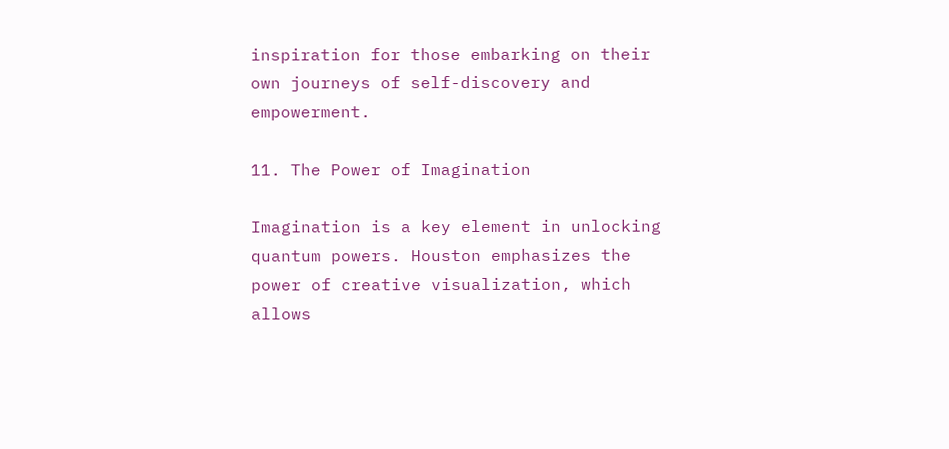inspiration for those embarking on their own journeys of self-discovery and empowerment.

11. The Power of Imagination

Imagination is a key element in unlocking quantum powers. Houston emphasizes the power of creative visualization, which allows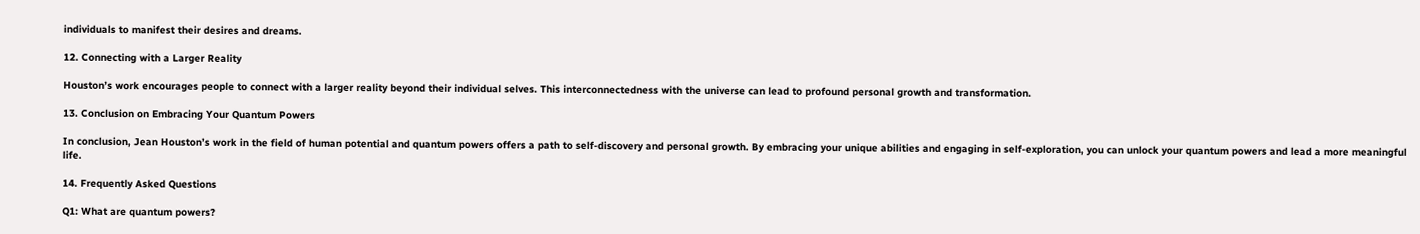individuals to manifest their desires and dreams.

12. Connecting with a Larger Reality

Houston’s work encourages people to connect with a larger reality beyond their individual selves. This interconnectedness with the universe can lead to profound personal growth and transformation.

13. Conclusion on Embracing Your Quantum Powers

In conclusion, Jean Houston’s work in the field of human potential and quantum powers offers a path to self-discovery and personal growth. By embracing your unique abilities and engaging in self-exploration, you can unlock your quantum powers and lead a more meaningful life.

14. Frequently Asked Questions

Q1: What are quantum powers?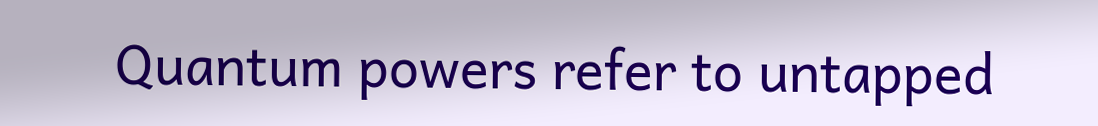Quantum powers refer to untapped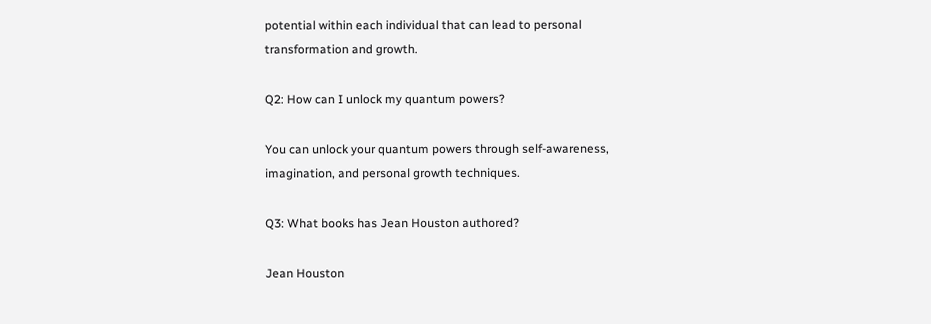potential within each individual that can lead to personal transformation and growth.

Q2: How can I unlock my quantum powers?

You can unlock your quantum powers through self-awareness, imagination, and personal growth techniques.

Q3: What books has Jean Houston authored?

Jean Houston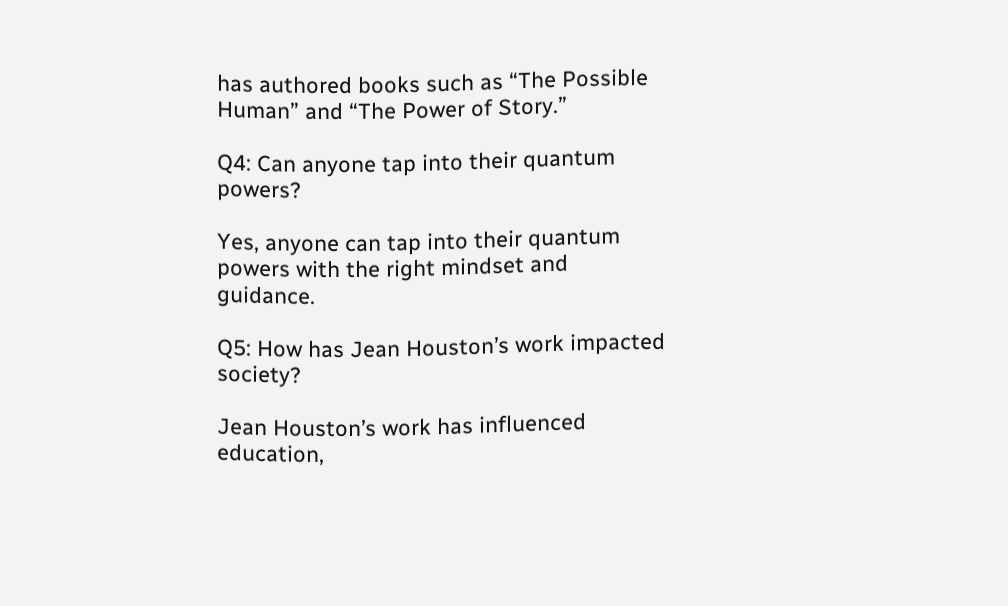has authored books such as “The Possible Human” and “The Power of Story.”

Q4: Can anyone tap into their quantum powers?

Yes, anyone can tap into their quantum powers with the right mindset and guidance.

Q5: How has Jean Houston’s work impacted society?

Jean Houston’s work has influenced education,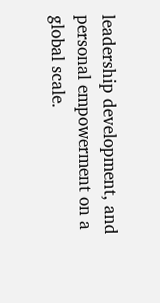leadership development, and personal empowerment on a global scale.